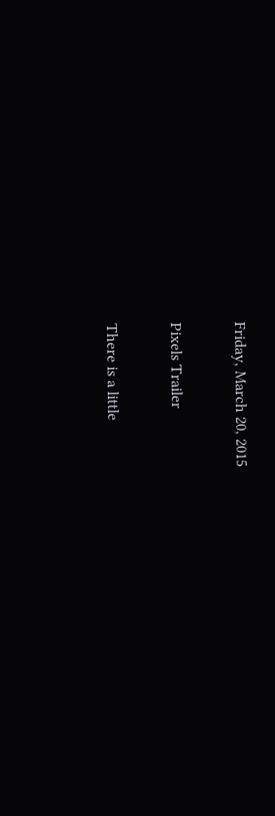Friday, March 20, 2015

Pixels Trailer

There is a little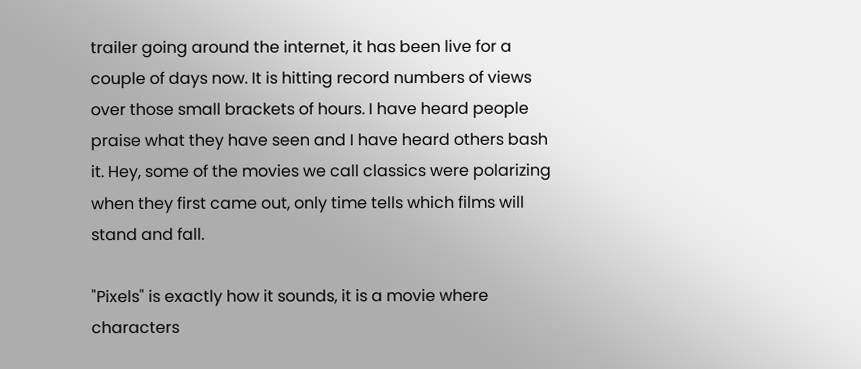trailer going around the internet, it has been live for a couple of days now. It is hitting record numbers of views over those small brackets of hours. I have heard people praise what they have seen and I have heard others bash it. Hey, some of the movies we call classics were polarizing when they first came out, only time tells which films will stand and fall.

"Pixels" is exactly how it sounds, it is a movie where characters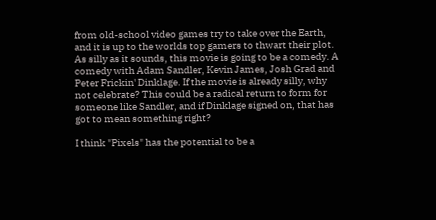from old-school video games try to take over the Earth, and it is up to the worlds top gamers to thwart their plot. As silly as it sounds, this movie is going to be a comedy. A comedy with Adam Sandler, Kevin James, Josh Grad and Peter Frickin' Dinklage. If the movie is already silly, why not celebrate? This could be a radical return to form for someone like Sandler, and if Dinklage signed on, that has got to mean something right?

I think "Pixels" has the potential to be a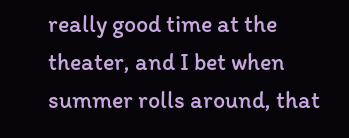really good time at the theater, and I bet when summer rolls around, that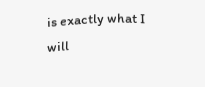is exactly what I will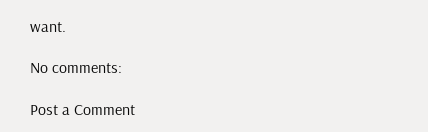want.

No comments:

Post a Comment